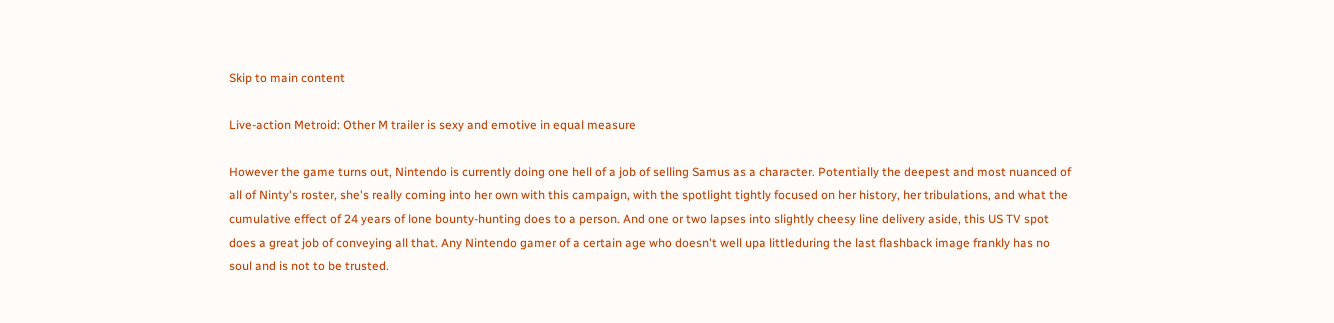Skip to main content

Live-action Metroid: Other M trailer is sexy and emotive in equal measure

However the game turns out, Nintendo is currently doing one hell of a job of selling Samus as a character. Potentially the deepest and most nuanced of all of Ninty's roster, she's really coming into her own with this campaign, with the spotlight tightly focused on her history, her tribulations, and what the cumulative effect of 24 years of lone bounty-hunting does to a person. And one or two lapses into slightly cheesy line delivery aside, this US TV spot does a great job of conveying all that. Any Nintendo gamer of a certain age who doesn't well upa littleduring the last flashback image frankly has no soul and is not to be trusted.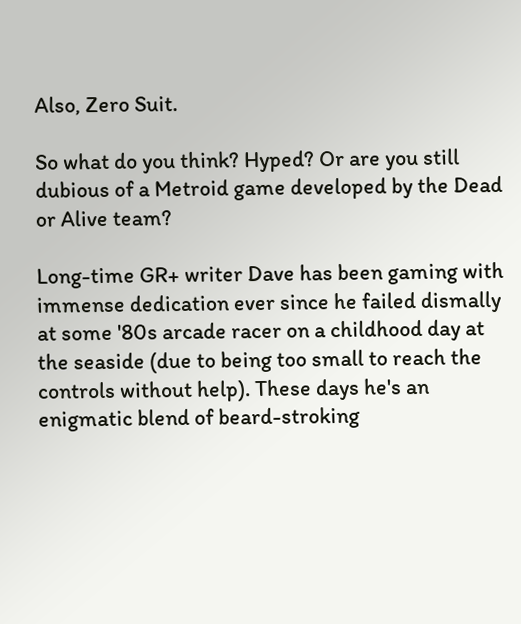Also, Zero Suit.

So what do you think? Hyped? Or are you still dubious of a Metroid game developed by the Dead or Alive team?

Long-time GR+ writer Dave has been gaming with immense dedication ever since he failed dismally at some '80s arcade racer on a childhood day at the seaside (due to being too small to reach the controls without help). These days he's an enigmatic blend of beard-stroking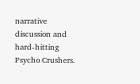narrative discussion and hard-hitting Psycho Crushers.